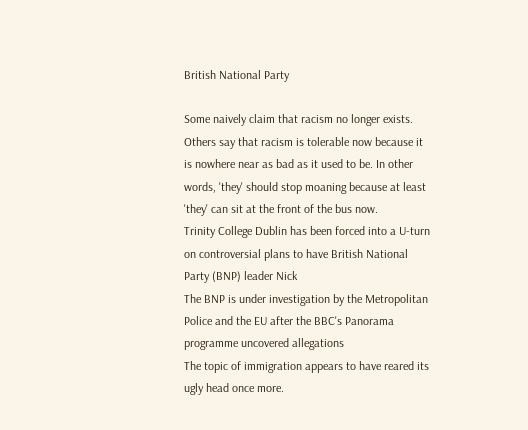British National Party

Some naively claim that racism no longer exists. Others say that racism is tolerable now because it is nowhere near as bad as it used to be. In other words, 'they' should stop moaning because at least 'they' can sit at the front of the bus now.
Trinity College Dublin has been forced into a U-turn on controversial plans to have British National Party (BNP) leader Nick
The BNP is under investigation by the Metropolitan Police and the EU after the BBC's Panorama programme uncovered allegations
The topic of immigration appears to have reared its ugly head once more.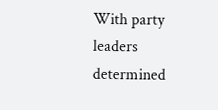With party leaders determined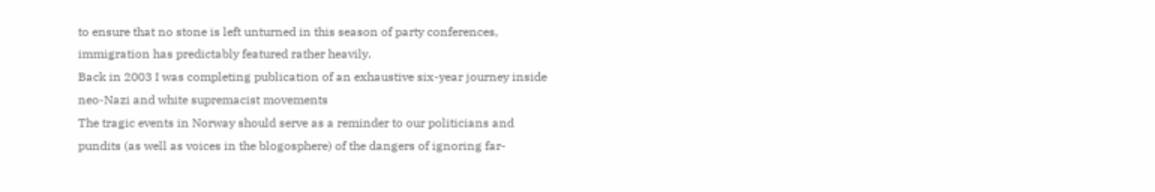to ensure that no stone is left unturned in this season of party conferences, immigration has predictably featured rather heavily.
Back in 2003 I was completing publication of an exhaustive six-year journey inside neo-Nazi and white supremacist movements
The tragic events in Norway should serve as a reminder to our politicians and pundits (as well as voices in the blogosphere) of the dangers of ignoring far-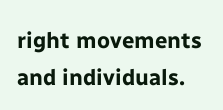right movements and individuals.